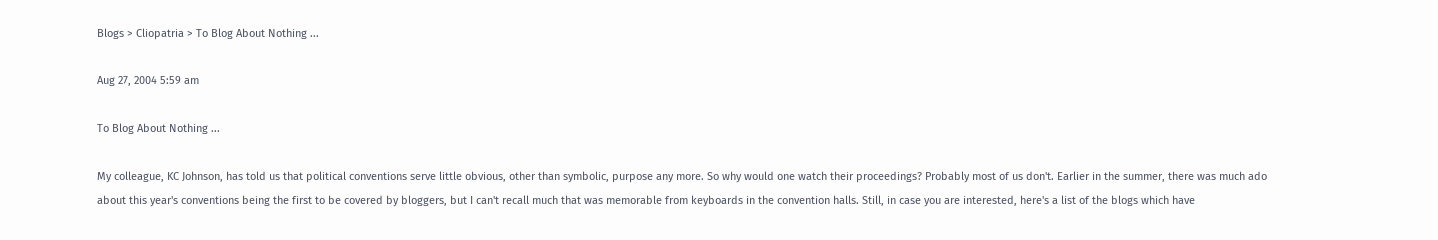Blogs > Cliopatria > To Blog About Nothing ...

Aug 27, 2004 5:59 am

To Blog About Nothing ...

My colleague, KC Johnson, has told us that political conventions serve little obvious, other than symbolic, purpose any more. So why would one watch their proceedings? Probably most of us don't. Earlier in the summer, there was much ado about this year's conventions being the first to be covered by bloggers, but I can't recall much that was memorable from keyboards in the convention halls. Still, in case you are interested, here's a list of the blogs which have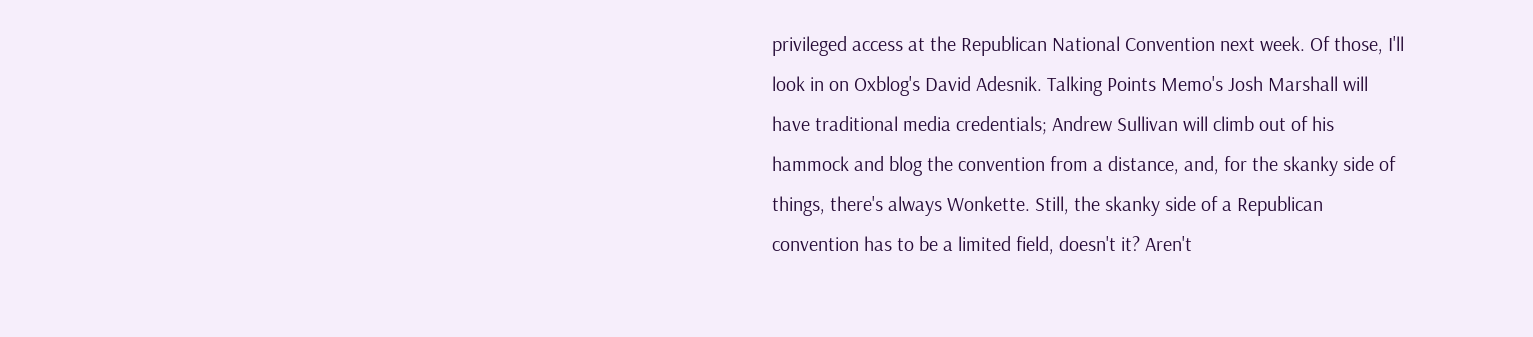privileged access at the Republican National Convention next week. Of those, I'll look in on Oxblog's David Adesnik. Talking Points Memo's Josh Marshall will have traditional media credentials; Andrew Sullivan will climb out of his hammock and blog the convention from a distance, and, for the skanky side of things, there's always Wonkette. Still, the skanky side of a Republican convention has to be a limited field, doesn't it? Aren't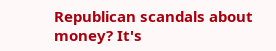Republican scandals about money? It's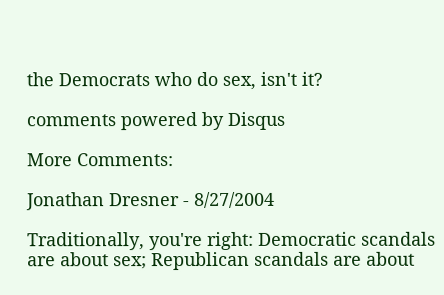the Democrats who do sex, isn't it?

comments powered by Disqus

More Comments:

Jonathan Dresner - 8/27/2004

Traditionally, you're right: Democratic scandals are about sex; Republican scandals are about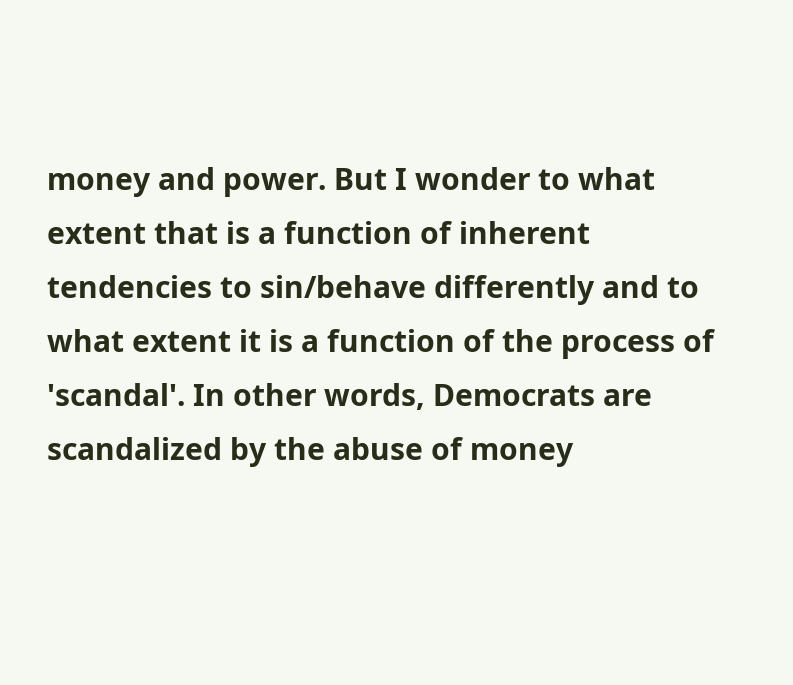money and power. But I wonder to what extent that is a function of inherent tendencies to sin/behave differently and to what extent it is a function of the process of 'scandal'. In other words, Democrats are scandalized by the abuse of money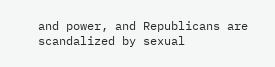and power, and Republicans are scandalized by sexual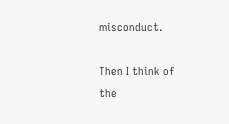misconduct.

Then I think of the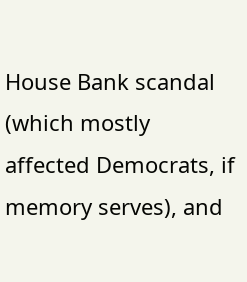House Bank scandal (which mostly affected Democrats, if memory serves), and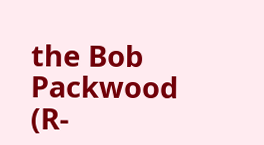the Bob Packwood (R-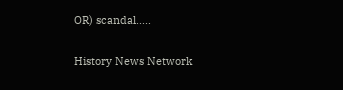OR) scandal.....

History News Network